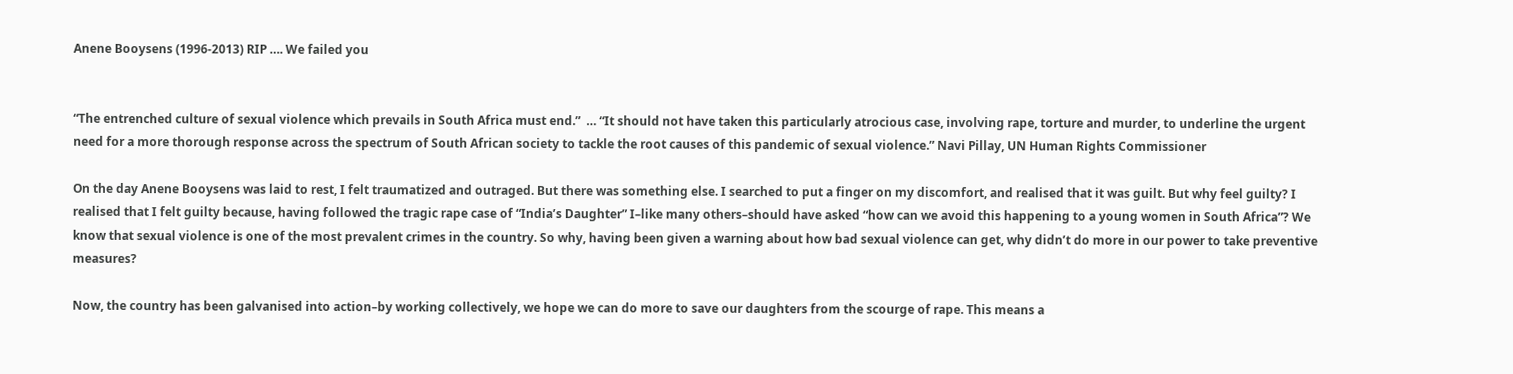Anene Booysens (1996-2013) RIP …. We failed you


“The entrenched culture of sexual violence which prevails in South Africa must end.”  … “It should not have taken this particularly atrocious case, involving rape, torture and murder, to underline the urgent need for a more thorough response across the spectrum of South African society to tackle the root causes of this pandemic of sexual violence.” Navi Pillay, UN Human Rights Commissioner

On the day Anene Booysens was laid to rest, I felt traumatized and outraged. But there was something else. I searched to put a finger on my discomfort, and realised that it was guilt. But why feel guilty? I realised that I felt guilty because, having followed the tragic rape case of “India’s Daughter” I–like many others–should have asked “how can we avoid this happening to a young women in South Africa”? We know that sexual violence is one of the most prevalent crimes in the country. So why, having been given a warning about how bad sexual violence can get, why didn’t do more in our power to take preventive measures?

Now, the country has been galvanised into action–by working collectively, we hope we can do more to save our daughters from the scourge of rape. This means a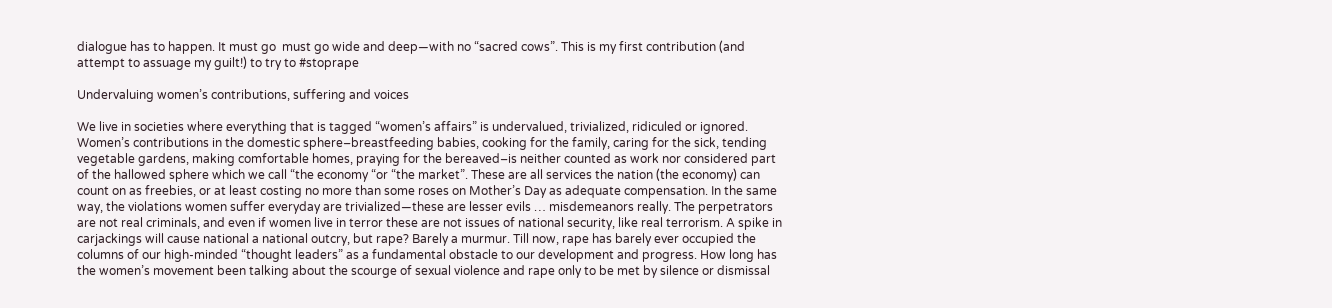dialogue has to happen. It must go  must go wide and deep—with no “sacred cows”. This is my first contribution (and attempt to assuage my guilt!) to try to #stoprape

Undervaluing women’s contributions, suffering and voices

We live in societies where everything that is tagged “women’s affairs” is undervalued, trivialized, ridiculed or ignored. Women’s contributions in the domestic sphere–breastfeeding babies, cooking for the family, caring for the sick, tending vegetable gardens, making comfortable homes, praying for the bereaved–is neither counted as work nor considered part of the hallowed sphere which we call “the economy “or “the market”. These are all services the nation (the economy) can count on as freebies, or at least costing no more than some roses on Mother’s Day as adequate compensation. In the same way, the violations women suffer everyday are trivialized—these are lesser evils … misdemeanors really. The perpetrators are not real criminals, and even if women live in terror these are not issues of national security, like real terrorism. A spike in carjackings will cause national a national outcry, but rape? Barely a murmur. Till now, rape has barely ever occupied the columns of our high-minded “thought leaders” as a fundamental obstacle to our development and progress. How long has the women’s movement been talking about the scourge of sexual violence and rape only to be met by silence or dismissal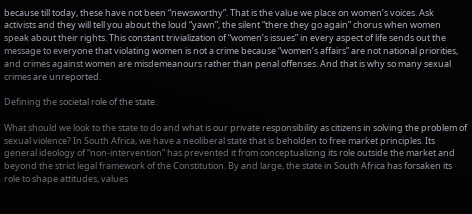because till today, these have not been “newsworthy”. That is the value we place on women’s voices. Ask activists and they will tell you about the loud “yawn”, the silent “there they go again” chorus when women speak about their rights. This constant trivialization of “women’s issues” in every aspect of life sends out the message to everyone that violating women is not a crime because “women’s affairs” are not national priorities, and crimes against women are misdemeanours rather than penal offenses. And that is why so many sexual crimes are unreported.

Defining the societal role of the state.

What should we look to the state to do and what is our private responsibility as citizens in solving the problem of sexual violence? In South Africa, we have a neoliberal state that is beholden to free market principles. Its general ideology of “non-intervention” has prevented it from conceptualizing its role outside the market and beyond the strict legal framework of the Constitution. By and large, the state in South Africa has forsaken its role to shape attitudes, values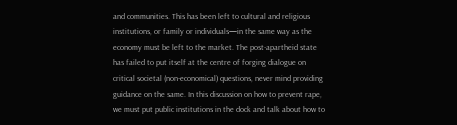and communities. This has been left to cultural and religious institutions, or family or individuals—in the same way as the economy must be left to the market. The post-apartheid state has failed to put itself at the centre of forging dialogue on critical societal (non-economical) questions, never mind providing guidance on the same. In this discussion on how to prevent rape, we must put public institutions in the dock and talk about how to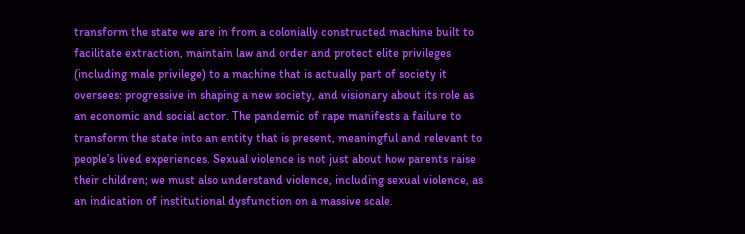transform the state we are in from a colonially constructed machine built to facilitate extraction, maintain law and order and protect elite privileges (including male privilege) to a machine that is actually part of society it oversees: progressive in shaping a new society, and visionary about its role as an economic and social actor. The pandemic of rape manifests a failure to transform the state into an entity that is present, meaningful and relevant to people’s lived experiences. Sexual violence is not just about how parents raise their children; we must also understand violence, including sexual violence, as an indication of institutional dysfunction on a massive scale.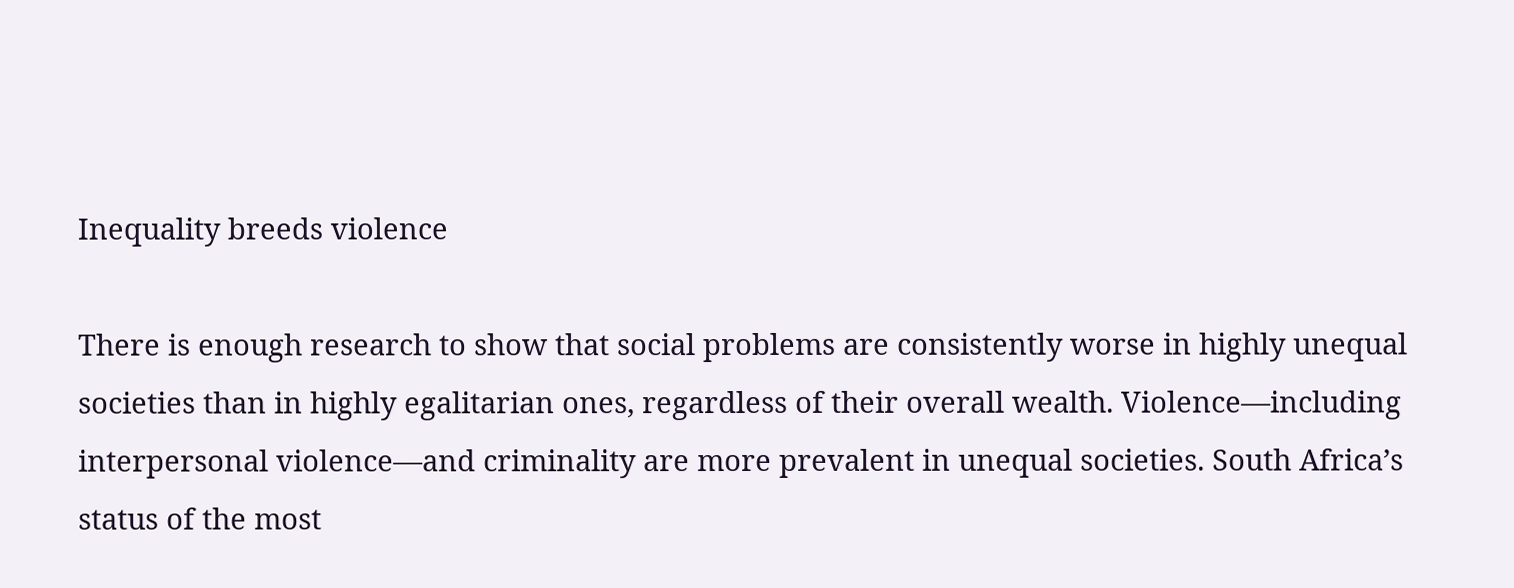Inequality breeds violence

There is enough research to show that social problems are consistently worse in highly unequal societies than in highly egalitarian ones, regardless of their overall wealth. Violence—including interpersonal violence—and criminality are more prevalent in unequal societies. South Africa’s status of the most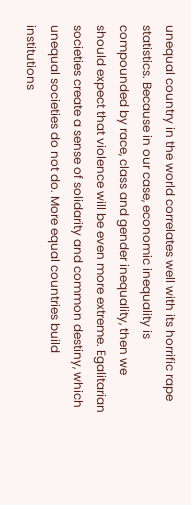unequal country in the world correlates well with its horrific rape statistics. Because in our case, economic inequality is compounded by race, class and gender inequality, then we should expect that violence will be even more extreme. Egalitarian societies create a sense of solidarity and common destiny, which unequal societies do not do. More equal countries build institutions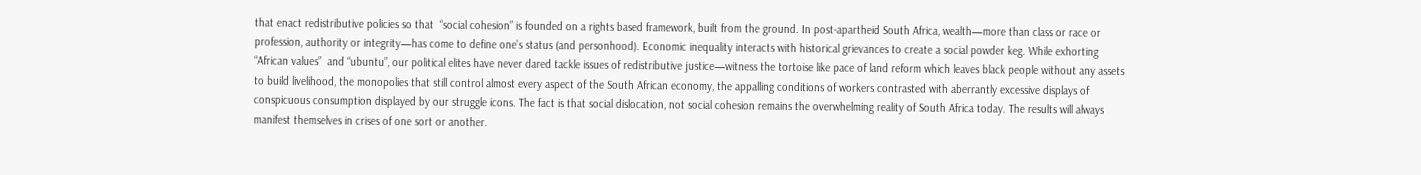that enact redistributive policies so that  “social cohesion” is founded on a rights based framework, built from the ground. In post-apartheid South Africa, wealth—more than class or race or profession, authority or integrity—has come to define one’s status (and personhood). Economic inequality interacts with historical grievances to create a social powder keg. While exhorting “African values”  and “ubuntu”, our political elites have never dared tackle issues of redistributive justice—witness the tortoise like pace of land reform which leaves black people without any assets to build livelihood, the monopolies that still control almost every aspect of the South African economy, the appalling conditions of workers contrasted with aberrantly excessive displays of conspicuous consumption displayed by our struggle icons. The fact is that social dislocation, not social cohesion remains the overwhelming reality of South Africa today. The results will always manifest themselves in crises of one sort or another.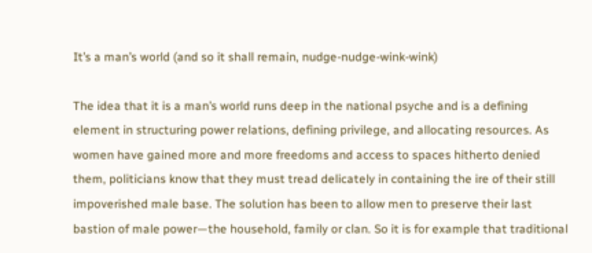It’s a man’s world (and so it shall remain, nudge-nudge-wink-wink)

The idea that it is a man’s world runs deep in the national psyche and is a defining element in structuring power relations, defining privilege, and allocating resources. As women have gained more and more freedoms and access to spaces hitherto denied them, politicians know that they must tread delicately in containing the ire of their still impoverished male base. The solution has been to allow men to preserve their last bastion of male power—the household, family or clan. So it is for example that traditional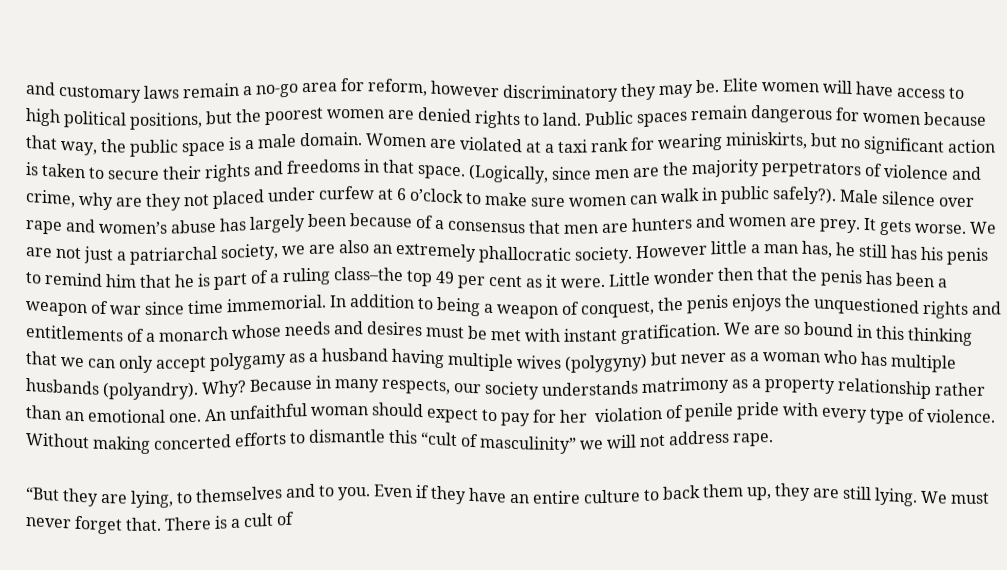and customary laws remain a no-go area for reform, however discriminatory they may be. Elite women will have access to high political positions, but the poorest women are denied rights to land. Public spaces remain dangerous for women because that way, the public space is a male domain. Women are violated at a taxi rank for wearing miniskirts, but no significant action is taken to secure their rights and freedoms in that space. (Logically, since men are the majority perpetrators of violence and crime, why are they not placed under curfew at 6 o’clock to make sure women can walk in public safely?). Male silence over rape and women’s abuse has largely been because of a consensus that men are hunters and women are prey. It gets worse. We are not just a patriarchal society, we are also an extremely phallocratic society. However little a man has, he still has his penis to remind him that he is part of a ruling class–the top 49 per cent as it were. Little wonder then that the penis has been a weapon of war since time immemorial. In addition to being a weapon of conquest, the penis enjoys the unquestioned rights and entitlements of a monarch whose needs and desires must be met with instant gratification. We are so bound in this thinking that we can only accept polygamy as a husband having multiple wives (polygyny) but never as a woman who has multiple husbands (polyandry). Why? Because in many respects, our society understands matrimony as a property relationship rather than an emotional one. An unfaithful woman should expect to pay for her  violation of penile pride with every type of violence. Without making concerted efforts to dismantle this “cult of masculinity” we will not address rape.

“But they are lying, to themselves and to you. Even if they have an entire culture to back them up, they are still lying. We must never forget that. There is a cult of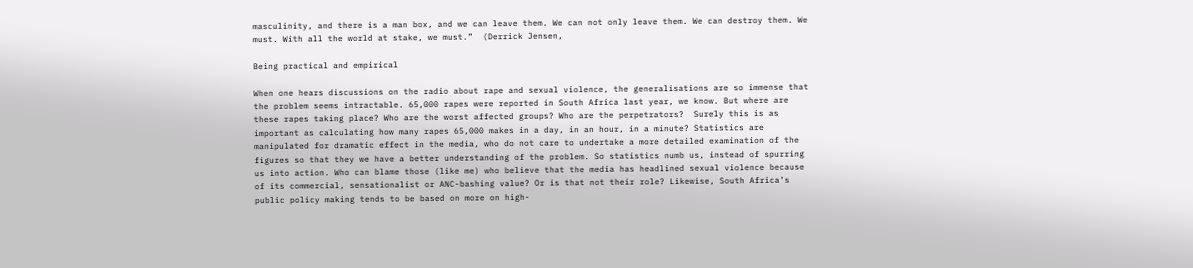masculinity, and there is a man box, and we can leave them. We can not only leave them. We can destroy them. We must. With all the world at stake, we must.”  (Derrick Jensen,

Being practical and empirical

When one hears discussions on the radio about rape and sexual violence, the generalisations are so immense that the problem seems intractable. 65,000 rapes were reported in South Africa last year, we know. But where are these rapes taking place? Who are the worst affected groups? Who are the perpetrators?  Surely this is as important as calculating how many rapes 65,000 makes in a day, in an hour, in a minute? Statistics are manipulated for dramatic effect in the media, who do not care to undertake a more detailed examination of the figures so that they we have a better understanding of the problem. So statistics numb us, instead of spurring us into action. Who can blame those (like me) who believe that the media has headlined sexual violence because of its commercial, sensationalist or ANC-bashing value? Or is that not their role? Likewise, South Africa’s public policy making tends to be based on more on high-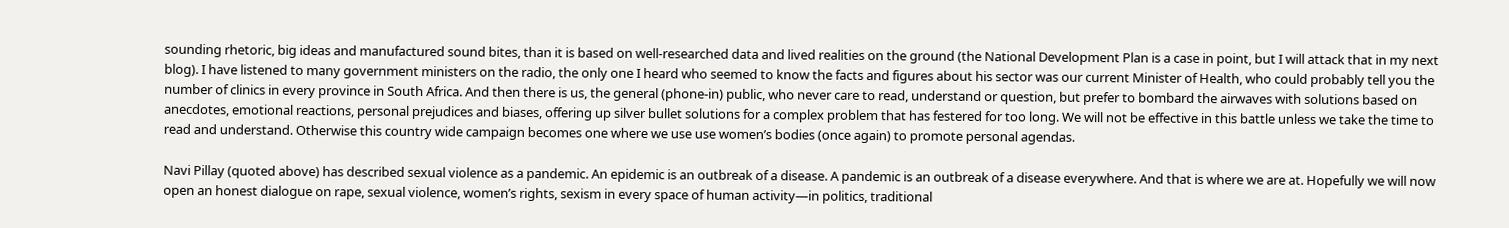sounding rhetoric, big ideas and manufactured sound bites, than it is based on well-researched data and lived realities on the ground (the National Development Plan is a case in point, but I will attack that in my next blog). I have listened to many government ministers on the radio, the only one I heard who seemed to know the facts and figures about his sector was our current Minister of Health, who could probably tell you the number of clinics in every province in South Africa. And then there is us, the general (phone-in) public, who never care to read, understand or question, but prefer to bombard the airwaves with solutions based on anecdotes, emotional reactions, personal prejudices and biases, offering up silver bullet solutions for a complex problem that has festered for too long. We will not be effective in this battle unless we take the time to read and understand. Otherwise this country wide campaign becomes one where we use use women’s bodies (once again) to promote personal agendas.

Navi Pillay (quoted above) has described sexual violence as a pandemic. An epidemic is an outbreak of a disease. A pandemic is an outbreak of a disease everywhere. And that is where we are at. Hopefully we will now open an honest dialogue on rape, sexual violence, women’s rights, sexism in every space of human activity—in politics, traditional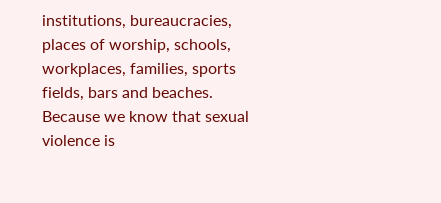institutions, bureaucracies, places of worship, schools, workplaces, families, sports fields, bars and beaches. Because we know that sexual violence is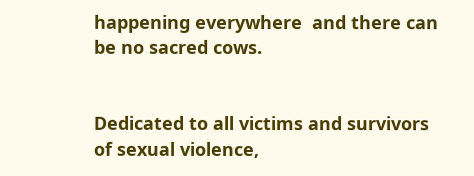happening everywhere  and there can be no sacred cows.


Dedicated to all victims and survivors of sexual violence,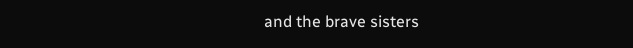and the brave sisters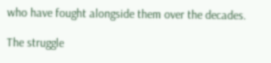who have fought alongside them over the decades.

The struggle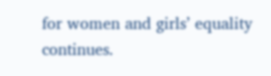for women and girls’ equality continues.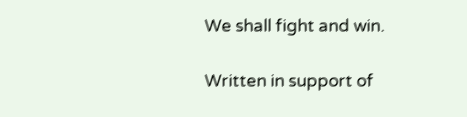We shall fight and win.

Written in support of